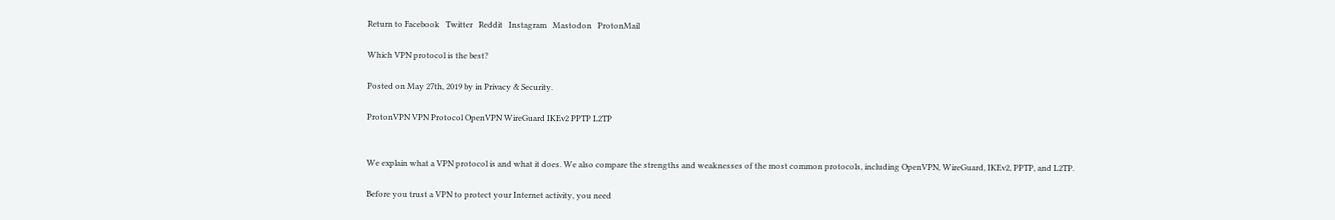Return to Facebook   Twitter   Reddit   Instagram   Mastodon   ProtonMail

Which VPN protocol is the best?

Posted on May 27th, 2019 by in Privacy & Security.

ProtonVPN VPN Protocol OpenVPN WireGuard IKEv2 PPTP L2TP


We explain what a VPN protocol is and what it does. We also compare the strengths and weaknesses of the most common protocols, including OpenVPN, WireGuard, IKEv2, PPTP, and L2TP.

Before you trust a VPN to protect your Internet activity, you need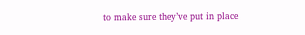to make sure they’ve put in place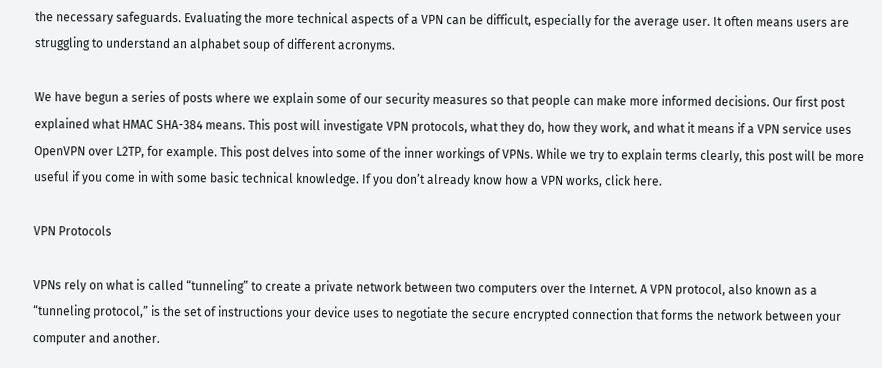the necessary safeguards. Evaluating the more technical aspects of a VPN can be difficult, especially for the average user. It often means users are struggling to understand an alphabet soup of different acronyms.

We have begun a series of posts where we explain some of our security measures so that people can make more informed decisions. Our first post explained what HMAC SHA-384 means. This post will investigate VPN protocols, what they do, how they work, and what it means if a VPN service uses OpenVPN over L2TP, for example. This post delves into some of the inner workings of VPNs. While we try to explain terms clearly, this post will be more useful if you come in with some basic technical knowledge. If you don’t already know how a VPN works, click here.

VPN Protocols

VPNs rely on what is called “tunneling” to create a private network between two computers over the Internet. A VPN protocol, also known as a “tunneling protocol,” is the set of instructions your device uses to negotiate the secure encrypted connection that forms the network between your computer and another.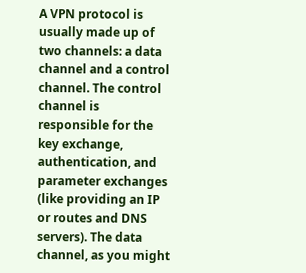A VPN protocol is usually made up of two channels: a data channel and a control channel. The control channel is responsible for the key exchange, authentication, and parameter exchanges (like providing an IP or routes and DNS servers). The data channel, as you might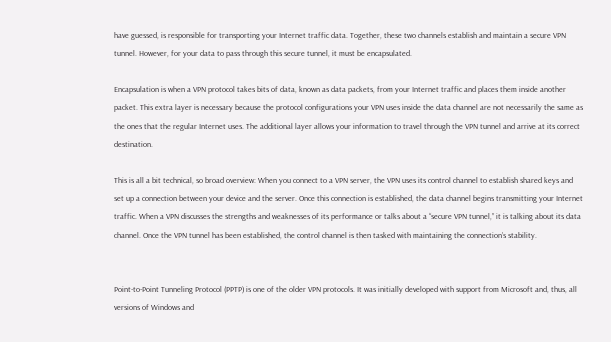have guessed, is responsible for transporting your Internet traffic data. Together, these two channels establish and maintain a secure VPN tunnel. However, for your data to pass through this secure tunnel, it must be encapsulated.

Encapsulation is when a VPN protocol takes bits of data, known as data packets, from your Internet traffic and places them inside another packet. This extra layer is necessary because the protocol configurations your VPN uses inside the data channel are not necessarily the same as the ones that the regular Internet uses. The additional layer allows your information to travel through the VPN tunnel and arrive at its correct destination.

This is all a bit technical, so broad overview: When you connect to a VPN server, the VPN uses its control channel to establish shared keys and set up a connection between your device and the server. Once this connection is established, the data channel begins transmitting your Internet traffic. When a VPN discusses the strengths and weaknesses of its performance or talks about a “secure VPN tunnel,” it is talking about its data channel. Once the VPN tunnel has been established, the control channel is then tasked with maintaining the connection’s stability.


Point-to-Point Tunneling Protocol (PPTP) is one of the older VPN protocols. It was initially developed with support from Microsoft and, thus, all versions of Windows and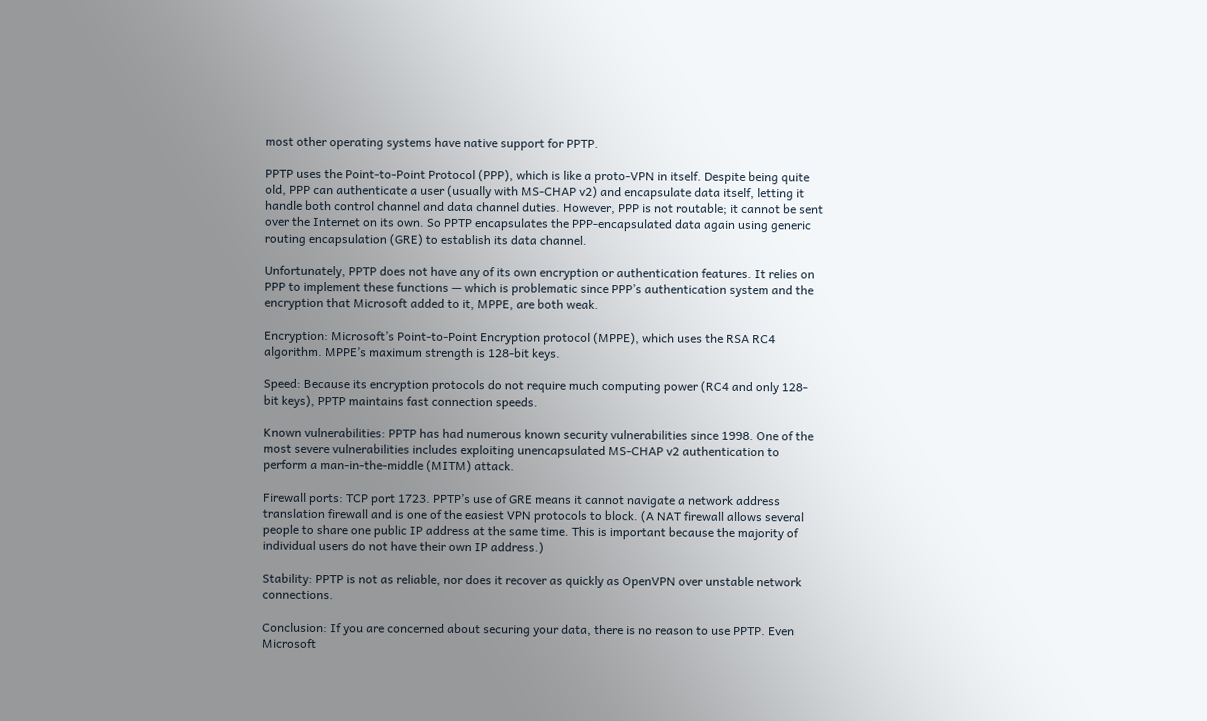most other operating systems have native support for PPTP.

PPTP uses the Point-to-Point Protocol (PPP), which is like a proto-VPN in itself. Despite being quite old, PPP can authenticate a user (usually with MS-CHAP v2) and encapsulate data itself, letting it handle both control channel and data channel duties. However, PPP is not routable; it cannot be sent over the Internet on its own. So PPTP encapsulates the PPP-encapsulated data again using generic routing encapsulation (GRE) to establish its data channel.

Unfortunately, PPTP does not have any of its own encryption or authentication features. It relies on PPP to implement these functions — which is problematic since PPP’s authentication system and the encryption that Microsoft added to it, MPPE, are both weak.

Encryption: Microsoft’s Point-to-Point Encryption protocol (MPPE), which uses the RSA RC4 algorithm. MPPE’s maximum strength is 128-bit keys.

Speed: Because its encryption protocols do not require much computing power (RC4 and only 128-bit keys), PPTP maintains fast connection speeds.

Known vulnerabilities: PPTP has had numerous known security vulnerabilities since 1998. One of the most severe vulnerabilities includes exploiting unencapsulated MS-CHAP v2 authentication to perform a man-in-the-middle (MITM) attack.

Firewall ports: TCP port 1723. PPTP’s use of GRE means it cannot navigate a network address translation firewall and is one of the easiest VPN protocols to block. (A NAT firewall allows several people to share one public IP address at the same time. This is important because the majority of individual users do not have their own IP address.)

Stability: PPTP is not as reliable, nor does it recover as quickly as OpenVPN over unstable network connections.

Conclusion: If you are concerned about securing your data, there is no reason to use PPTP. Even Microsoft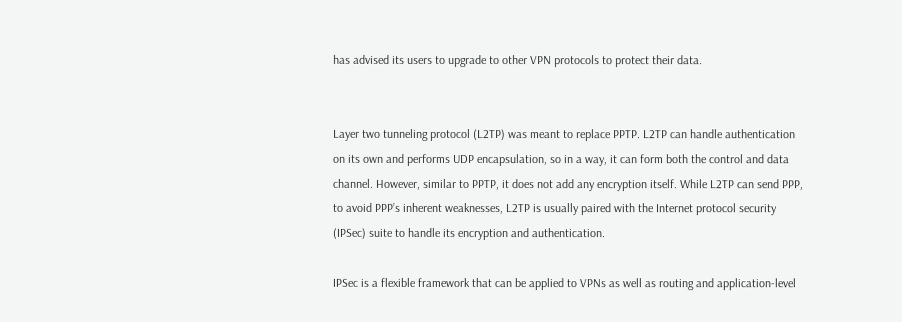has advised its users to upgrade to other VPN protocols to protect their data.


Layer two tunneling protocol (L2TP) was meant to replace PPTP. L2TP can handle authentication on its own and performs UDP encapsulation, so in a way, it can form both the control and data channel. However, similar to PPTP, it does not add any encryption itself. While L2TP can send PPP, to avoid PPP’s inherent weaknesses, L2TP is usually paired with the Internet protocol security (IPSec) suite to handle its encryption and authentication.

IPSec is a flexible framework that can be applied to VPNs as well as routing and application-level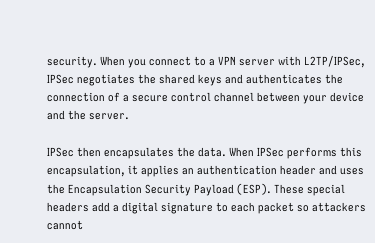security. When you connect to a VPN server with L2TP/IPSec, IPSec negotiates the shared keys and authenticates the connection of a secure control channel between your device and the server.

IPSec then encapsulates the data. When IPSec performs this encapsulation, it applies an authentication header and uses the Encapsulation Security Payload (ESP). These special headers add a digital signature to each packet so attackers cannot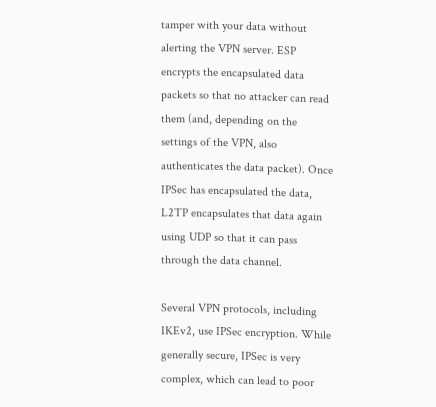tamper with your data without alerting the VPN server. ESP encrypts the encapsulated data packets so that no attacker can read them (and, depending on the settings of the VPN, also authenticates the data packet). Once IPSec has encapsulated the data, L2TP encapsulates that data again using UDP so that it can pass through the data channel.

Several VPN protocols, including IKEv2, use IPSec encryption. While generally secure, IPSec is very complex, which can lead to poor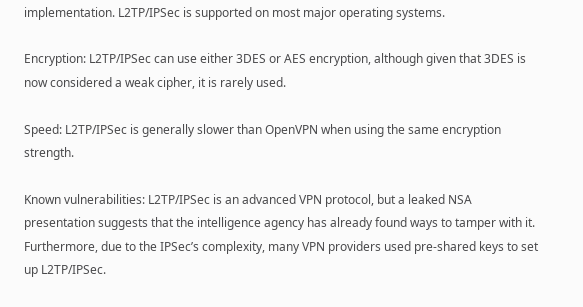implementation. L2TP/IPSec is supported on most major operating systems.

Encryption: L2TP/IPSec can use either 3DES or AES encryption, although given that 3DES is now considered a weak cipher, it is rarely used.

Speed: L2TP/IPSec is generally slower than OpenVPN when using the same encryption strength.

Known vulnerabilities: L2TP/IPSec is an advanced VPN protocol, but a leaked NSA presentation suggests that the intelligence agency has already found ways to tamper with it. Furthermore, due to the IPSec’s complexity, many VPN providers used pre-shared keys to set up L2TP/IPSec.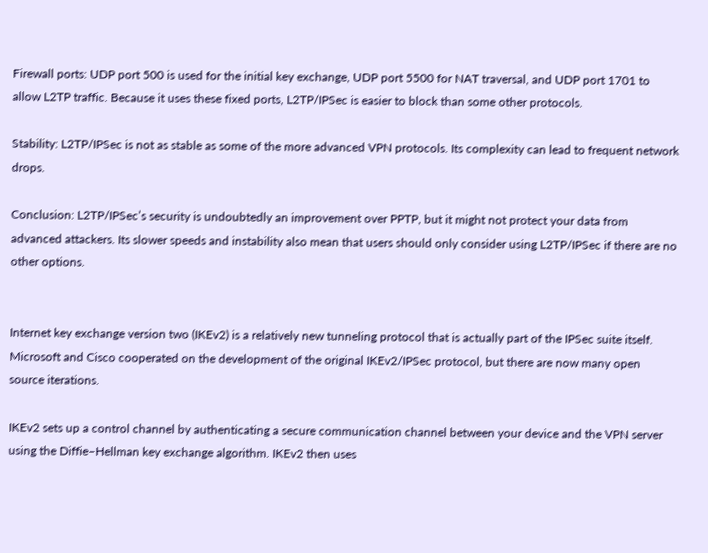Firewall ports: UDP port 500 is used for the initial key exchange, UDP port 5500 for NAT traversal, and UDP port 1701 to allow L2TP traffic. Because it uses these fixed ports, L2TP/IPSec is easier to block than some other protocols.

Stability: L2TP/IPSec is not as stable as some of the more advanced VPN protocols. Its complexity can lead to frequent network drops.

Conclusion: L2TP/IPSec’s security is undoubtedly an improvement over PPTP, but it might not protect your data from advanced attackers. Its slower speeds and instability also mean that users should only consider using L2TP/IPSec if there are no other options.


Internet key exchange version two (IKEv2) is a relatively new tunneling protocol that is actually part of the IPSec suite itself. Microsoft and Cisco cooperated on the development of the original IKEv2/IPSec protocol, but there are now many open source iterations.

IKEv2 sets up a control channel by authenticating a secure communication channel between your device and the VPN server using the Diffie–Hellman key exchange algorithm. IKEv2 then uses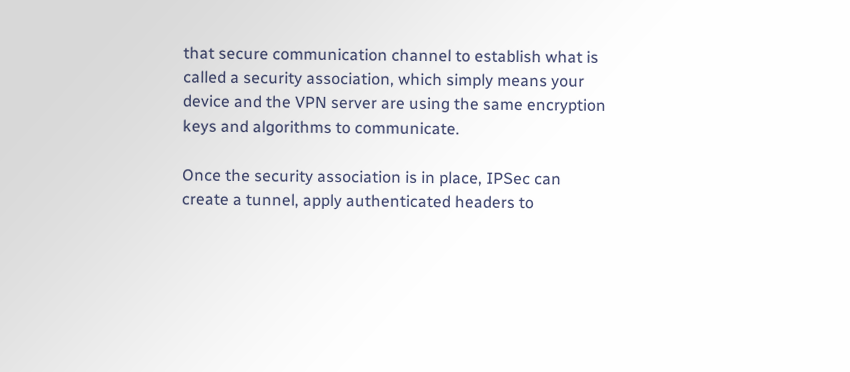that secure communication channel to establish what is called a security association, which simply means your device and the VPN server are using the same encryption keys and algorithms to communicate.

Once the security association is in place, IPSec can create a tunnel, apply authenticated headers to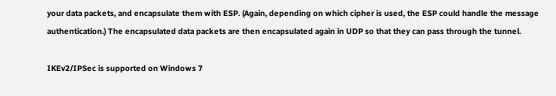your data packets, and encapsulate them with ESP. (Again, depending on which cipher is used, the ESP could handle the message authentication.) The encapsulated data packets are then encapsulated again in UDP so that they can pass through the tunnel.

IKEv2/IPSec is supported on Windows 7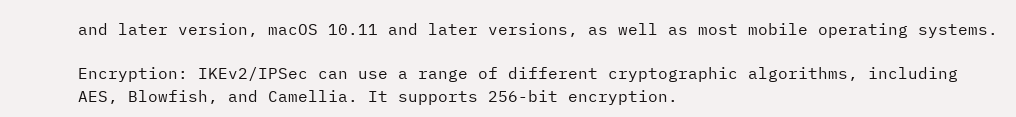and later version, macOS 10.11 and later versions, as well as most mobile operating systems.

Encryption: IKEv2/IPSec can use a range of different cryptographic algorithms, including AES, Blowfish, and Camellia. It supports 256-bit encryption.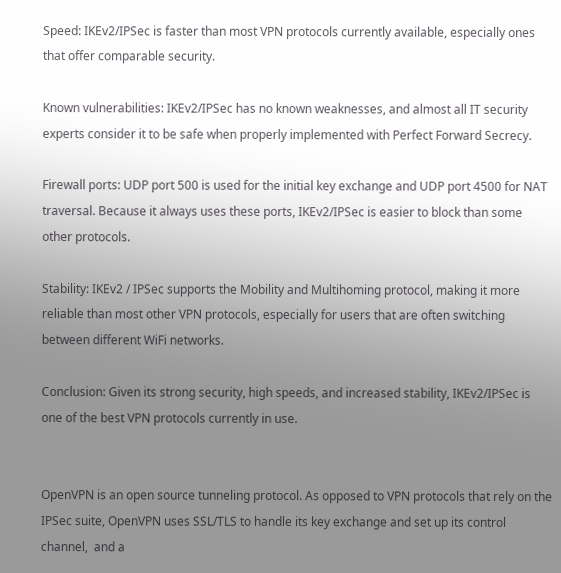Speed: IKEv2/IPSec is faster than most VPN protocols currently available, especially ones that offer comparable security.

Known vulnerabilities: IKEv2/IPSec has no known weaknesses, and almost all IT security experts consider it to be safe when properly implemented with Perfect Forward Secrecy.

Firewall ports: UDP port 500 is used for the initial key exchange and UDP port 4500 for NAT traversal. Because it always uses these ports, IKEv2/IPSec is easier to block than some other protocols.

Stability: IKEv2 / IPSec supports the Mobility and Multihoming protocol, making it more reliable than most other VPN protocols, especially for users that are often switching between different WiFi networks.

Conclusion: Given its strong security, high speeds, and increased stability, IKEv2/IPSec is one of the best VPN protocols currently in use.


OpenVPN is an open source tunneling protocol. As opposed to VPN protocols that rely on the IPSec suite, OpenVPN uses SSL/TLS to handle its key exchange and set up its control channel,  and a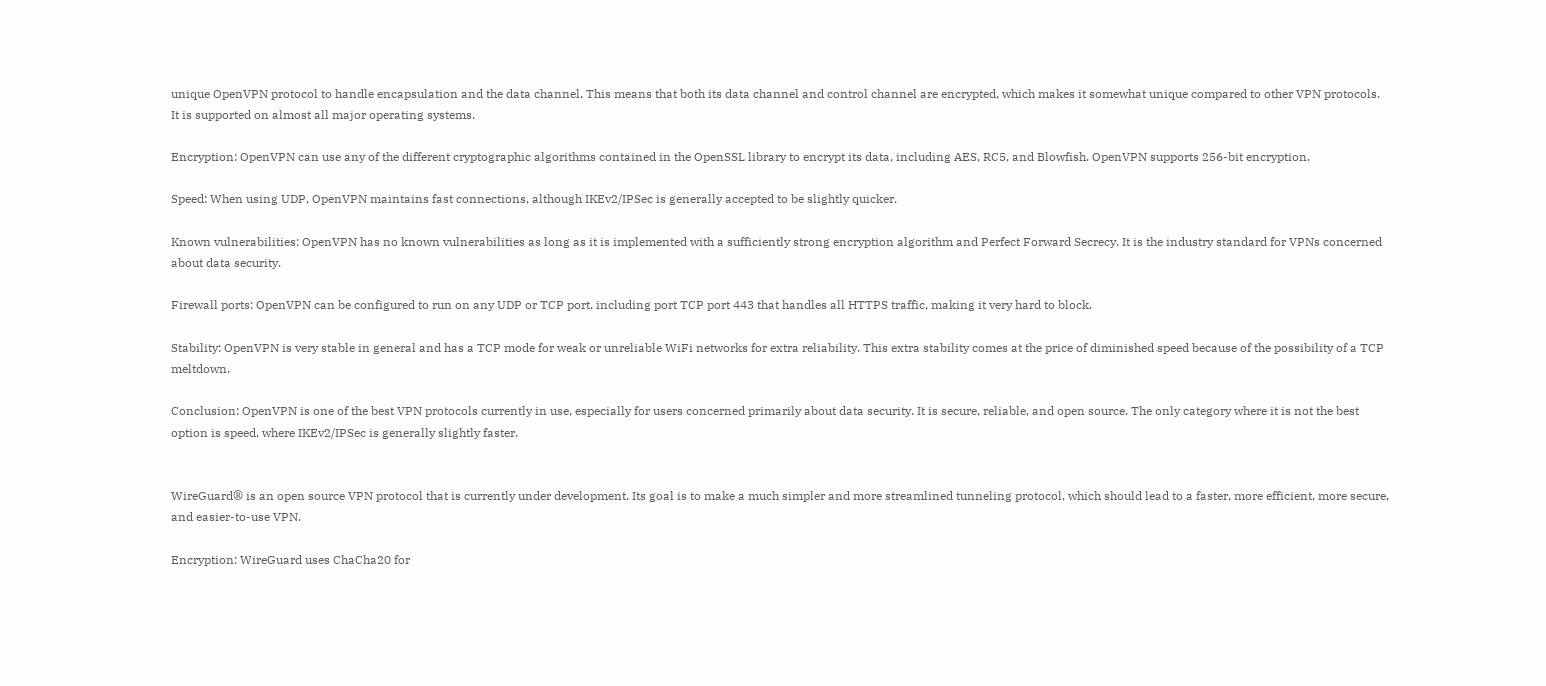unique OpenVPN protocol to handle encapsulation and the data channel. This means that both its data channel and control channel are encrypted, which makes it somewhat unique compared to other VPN protocols. It is supported on almost all major operating systems.

Encryption: OpenVPN can use any of the different cryptographic algorithms contained in the OpenSSL library to encrypt its data, including AES, RC5, and Blowfish. OpenVPN supports 256-bit encryption.

Speed: When using UDP, OpenVPN maintains fast connections, although IKEv2/IPSec is generally accepted to be slightly quicker.

Known vulnerabilities: OpenVPN has no known vulnerabilities as long as it is implemented with a sufficiently strong encryption algorithm and Perfect Forward Secrecy. It is the industry standard for VPNs concerned about data security.

Firewall ports: OpenVPN can be configured to run on any UDP or TCP port, including port TCP port 443 that handles all HTTPS traffic, making it very hard to block.

Stability: OpenVPN is very stable in general and has a TCP mode for weak or unreliable WiFi networks for extra reliability. This extra stability comes at the price of diminished speed because of the possibility of a TCP meltdown.

Conclusion: OpenVPN is one of the best VPN protocols currently in use, especially for users concerned primarily about data security. It is secure, reliable, and open source. The only category where it is not the best option is speed, where IKEv2/IPSec is generally slightly faster.


WireGuard® is an open source VPN protocol that is currently under development. Its goal is to make a much simpler and more streamlined tunneling protocol, which should lead to a faster, more efficient, more secure, and easier-to-use VPN.

Encryption: WireGuard uses ChaCha20 for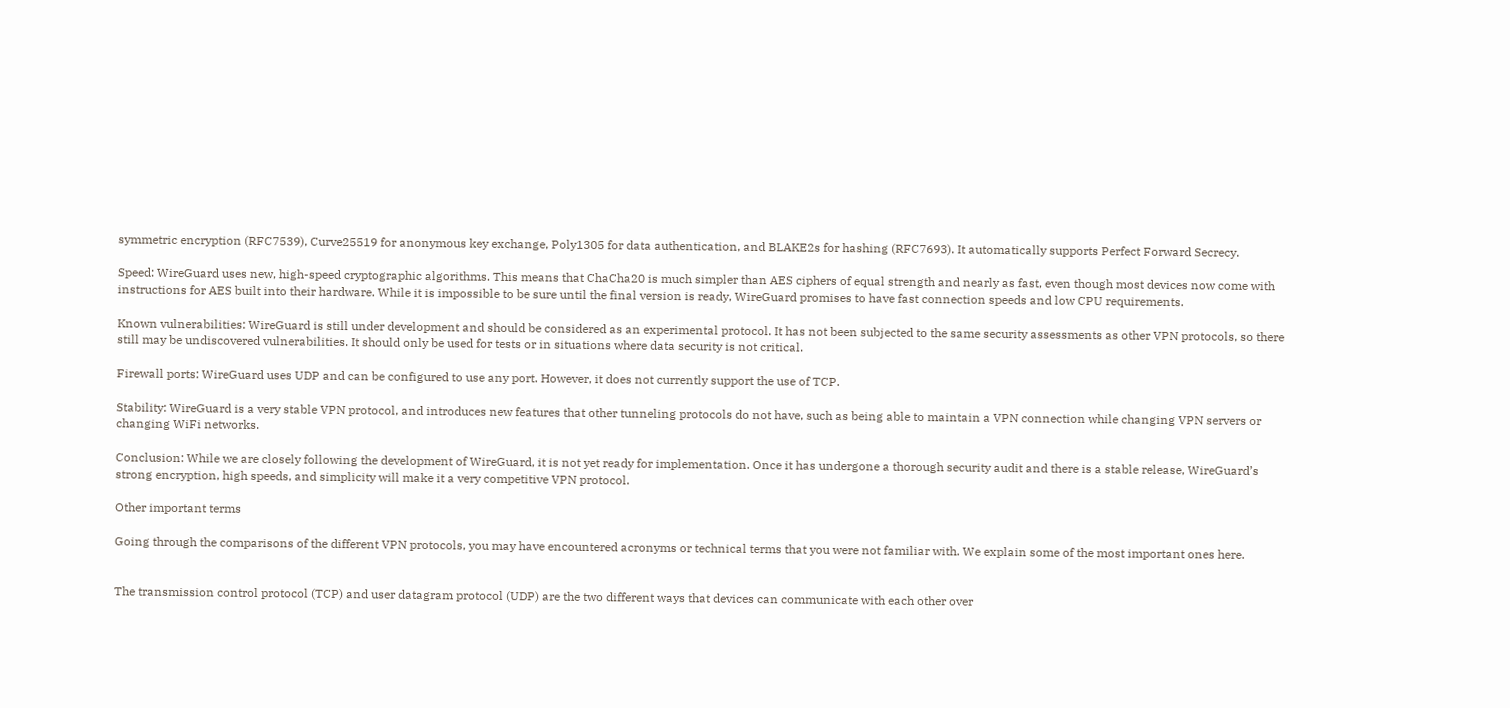symmetric encryption (RFC7539), Curve25519 for anonymous key exchange, Poly1305 for data authentication, and BLAKE2s for hashing (RFC7693). It automatically supports Perfect Forward Secrecy.

Speed: WireGuard uses new, high-speed cryptographic algorithms. This means that ChaCha20 is much simpler than AES ciphers of equal strength and nearly as fast, even though most devices now come with instructions for AES built into their hardware. While it is impossible to be sure until the final version is ready, WireGuard promises to have fast connection speeds and low CPU requirements.

Known vulnerabilities: WireGuard is still under development and should be considered as an experimental protocol. It has not been subjected to the same security assessments as other VPN protocols, so there still may be undiscovered vulnerabilities. It should only be used for tests or in situations where data security is not critical.

Firewall ports: WireGuard uses UDP and can be configured to use any port. However, it does not currently support the use of TCP.

Stability: WireGuard is a very stable VPN protocol, and introduces new features that other tunneling protocols do not have, such as being able to maintain a VPN connection while changing VPN servers or changing WiFi networks.

Conclusion: While we are closely following the development of WireGuard, it is not yet ready for implementation. Once it has undergone a thorough security audit and there is a stable release, WireGuard’s strong encryption, high speeds, and simplicity will make it a very competitive VPN protocol.

Other important terms

Going through the comparisons of the different VPN protocols, you may have encountered acronyms or technical terms that you were not familiar with. We explain some of the most important ones here.


The transmission control protocol (TCP) and user datagram protocol (UDP) are the two different ways that devices can communicate with each other over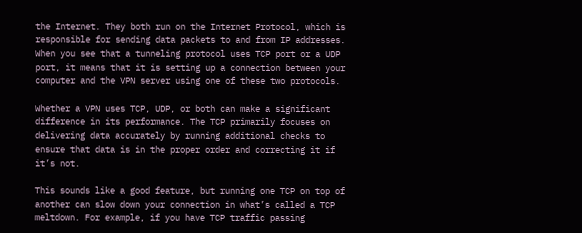the Internet. They both run on the Internet Protocol, which is responsible for sending data packets to and from IP addresses. When you see that a tunneling protocol uses TCP port or a UDP port, it means that it is setting up a connection between your computer and the VPN server using one of these two protocols.

Whether a VPN uses TCP, UDP, or both can make a significant difference in its performance. The TCP primarily focuses on delivering data accurately by running additional checks to ensure that data is in the proper order and correcting it if it’s not.

This sounds like a good feature, but running one TCP on top of another can slow down your connection in what’s called a TCP meltdown. For example, if you have TCP traffic passing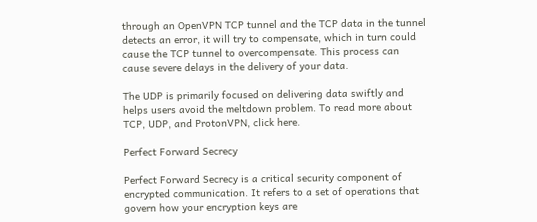through an OpenVPN TCP tunnel and the TCP data in the tunnel detects an error, it will try to compensate, which in turn could cause the TCP tunnel to overcompensate. This process can cause severe delays in the delivery of your data.

The UDP is primarily focused on delivering data swiftly and helps users avoid the meltdown problem. To read more about TCP, UDP, and ProtonVPN, click here.

Perfect Forward Secrecy

Perfect Forward Secrecy is a critical security component of encrypted communication. It refers to a set of operations that govern how your encryption keys are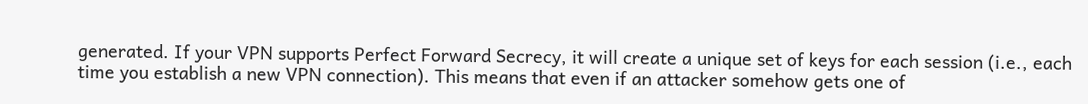generated. If your VPN supports Perfect Forward Secrecy, it will create a unique set of keys for each session (i.e., each time you establish a new VPN connection). This means that even if an attacker somehow gets one of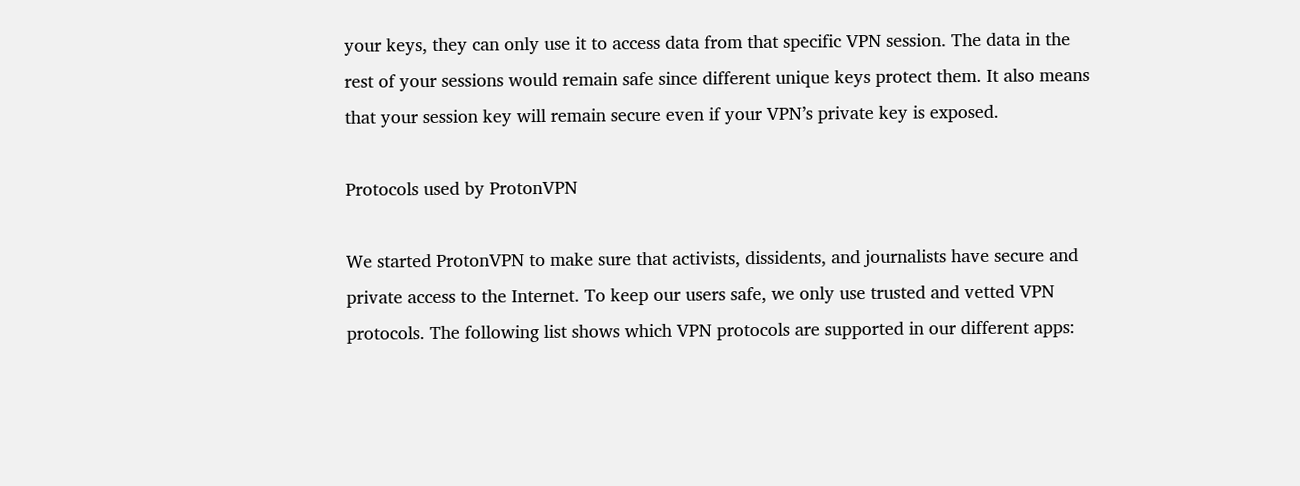your keys, they can only use it to access data from that specific VPN session. The data in the rest of your sessions would remain safe since different unique keys protect them. It also means that your session key will remain secure even if your VPN’s private key is exposed.

Protocols used by ProtonVPN

We started ProtonVPN to make sure that activists, dissidents, and journalists have secure and private access to the Internet. To keep our users safe, we only use trusted and vetted VPN protocols. The following list shows which VPN protocols are supported in our different apps: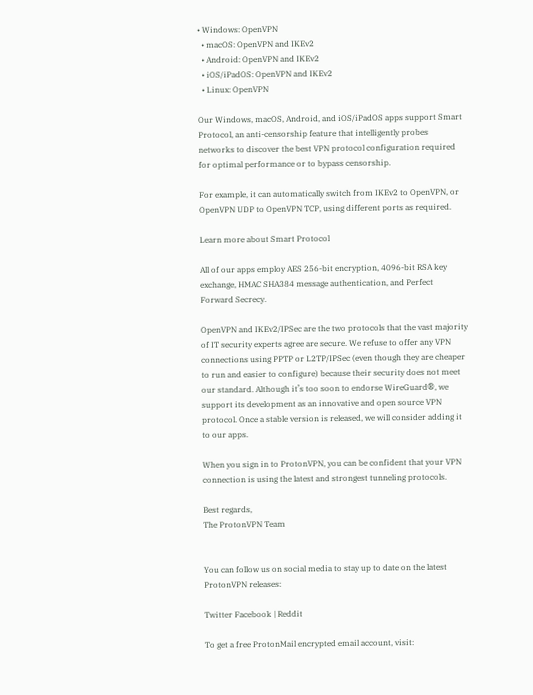• Windows: OpenVPN
  • macOS: OpenVPN and IKEv2
  • Android: OpenVPN and IKEv2
  • iOS/iPadOS: OpenVPN and IKEv2
  • Linux: OpenVPN

Our Windows, macOS, Android, and iOS/iPadOS apps support Smart Protocol, an anti-censorship feature that intelligently probes networks to discover the best VPN protocol configuration required for optimal performance or to bypass censorship.

For example, it can automatically switch from IKEv2 to OpenVPN, or OpenVPN UDP to OpenVPN TCP, using different ports as required.

Learn more about Smart Protocol

All of our apps employ AES 256-bit encryption, 4096-bit RSA key exchange, HMAC SHA384 message authentication, and Perfect Forward Secrecy.

OpenVPN and IKEv2/IPSec are the two protocols that the vast majority of IT security experts agree are secure. We refuse to offer any VPN connections using PPTP or L2TP/IPSec (even though they are cheaper to run and easier to configure) because their security does not meet our standard. Although it’s too soon to endorse WireGuard®, we support its development as an innovative and open source VPN protocol. Once a stable version is released, we will consider adding it to our apps.

When you sign in to ProtonVPN, you can be confident that your VPN connection is using the latest and strongest tunneling protocols.

Best regards,
The ProtonVPN Team


You can follow us on social media to stay up to date on the latest ProtonVPN releases:

Twitter Facebook | Reddit

To get a free ProtonMail encrypted email account, visit: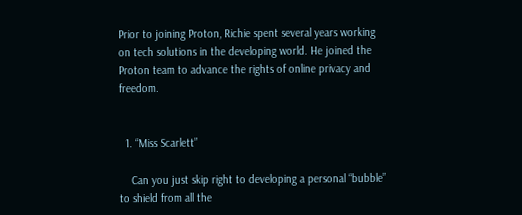Prior to joining Proton, Richie spent several years working on tech solutions in the developing world. He joined the Proton team to advance the rights of online privacy and freedom.


  1. “Miss Scarlett”

    Can you just skip right to developing a personal “bubble” to shield from all the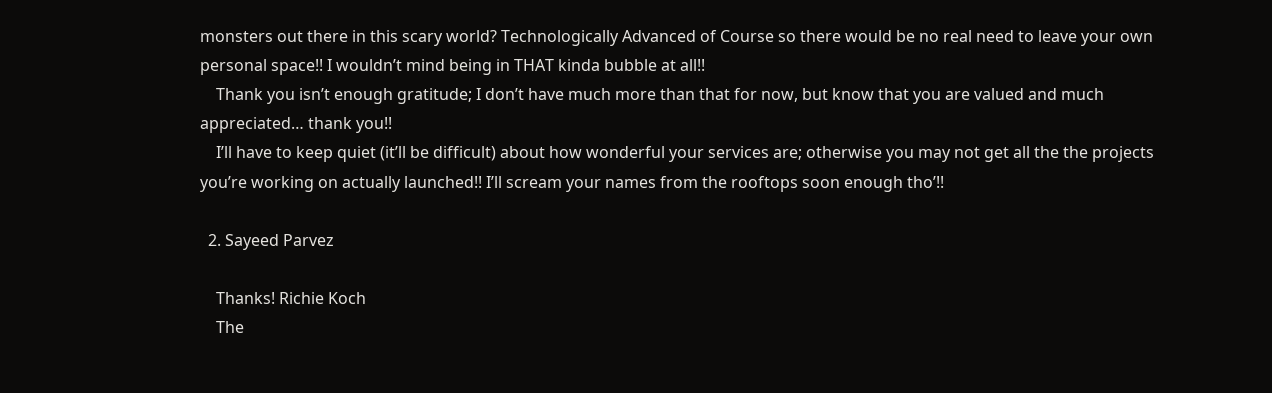monsters out there in this scary world? Technologically Advanced of Course so there would be no real need to leave your own personal space!! I wouldn’t mind being in THAT kinda bubble at all!!
    Thank you isn’t enough gratitude; I don’t have much more than that for now, but know that you are valued and much appreciated… thank you!!
    I’ll have to keep quiet (it’ll be difficult) about how wonderful your services are; otherwise you may not get all the the projects you’re working on actually launched!! I’ll scream your names from the rooftops soon enough tho’!!

  2. Sayeed Parvez

    Thanks! Richie Koch
    The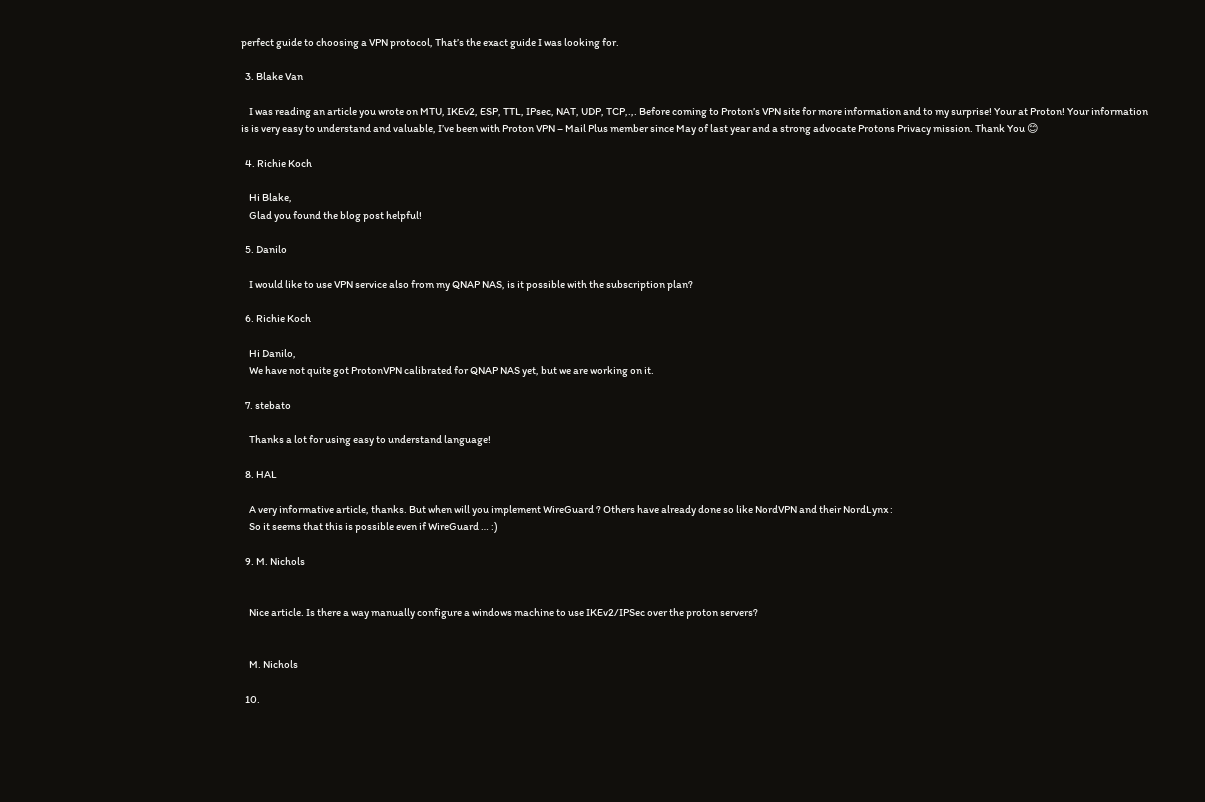perfect guide to choosing a VPN protocol, That’s the exact guide I was looking for.

  3. Blake Van

    I was reading an article you wrote on MTU, IKEv2, ESP, TTL, IPsec, NAT, UDP, TCP,.,. Before coming to Proton’s VPN site for more information and to my surprise! Your at Proton! Your information is is very easy to understand and valuable, I’ve been with Proton VPN – Mail Plus member since May of last year and a strong advocate Protons Privacy mission. Thank You 😊

  4. Richie Koch

    Hi Blake,
    Glad you found the blog post helpful!

  5. Danilo

    I would like to use VPN service also from my QNAP NAS, is it possible with the subscription plan?

  6. Richie Koch

    Hi Danilo,
    We have not quite got ProtonVPN calibrated for QNAP NAS yet, but we are working on it.

  7. stebato

    Thanks a lot for using easy to understand language!

  8. HAL

    A very informative article, thanks. But when will you implement WireGuard ? Others have already done so like NordVPN and their NordLynx :
    So it seems that this is possible even if WireGuard … :)

  9. M. Nichols


    Nice article. Is there a way manually configure a windows machine to use IKEv2/IPSec over the proton servers?


    M. Nichols

  10.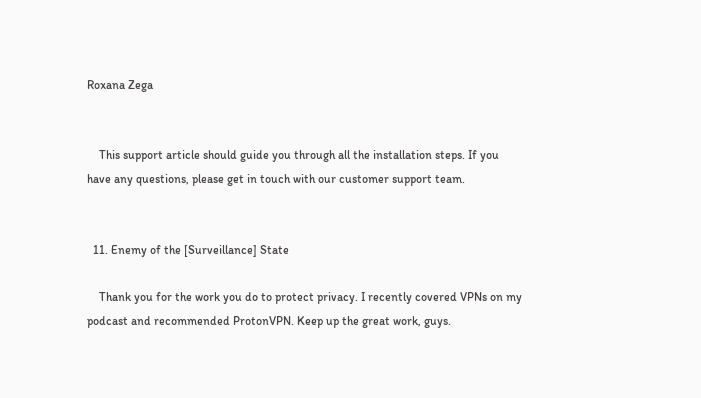Roxana Zega


    This support article should guide you through all the installation steps. If you have any questions, please get in touch with our customer support team.


  11. Enemy of the [Surveillance] State

    Thank you for the work you do to protect privacy. I recently covered VPNs on my podcast and recommended ProtonVPN. Keep up the great work, guys.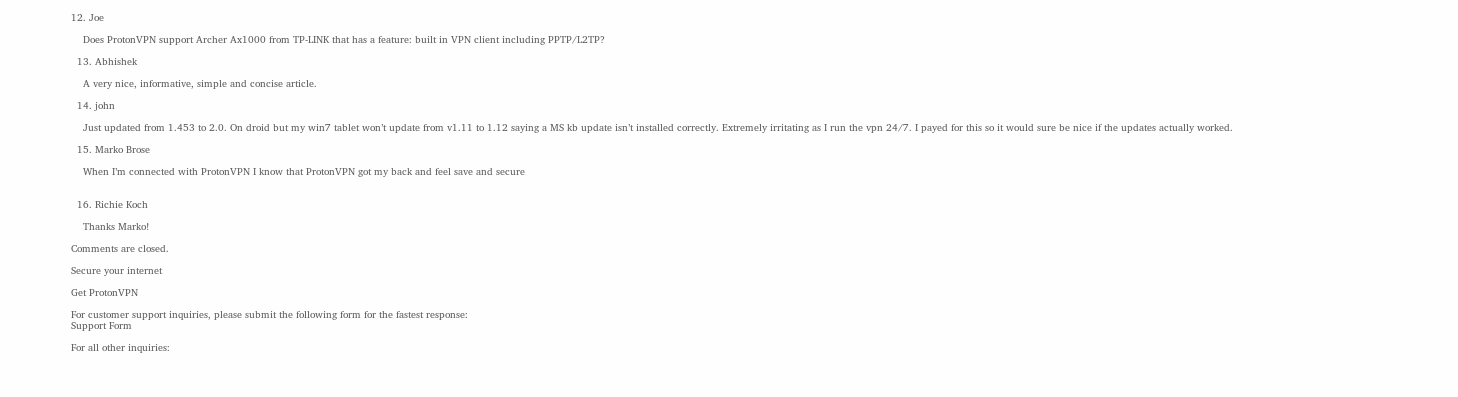12. Joe

    Does ProtonVPN support Archer Ax1000 from TP-LINK that has a feature: built in VPN client including PPTP/L2TP?

  13. Abhishek

    A very nice, informative, simple and concise article.

  14. john

    Just updated from 1.453 to 2.0. On droid but my win7 tablet won’t update from v1.11 to 1.12 saying a MS kb update isn’t installed correctly. Extremely irritating as I run the vpn 24/7. I payed for this so it would sure be nice if the updates actually worked.

  15. Marko Brose

    When I’m connected with ProtonVPN I know that ProtonVPN got my back and feel save and secure


  16. Richie Koch

    Thanks Marko!

Comments are closed.

Secure your internet

Get ProtonVPN

For customer support inquiries, please submit the following form for the fastest response:
Support Form

For all other inquiries: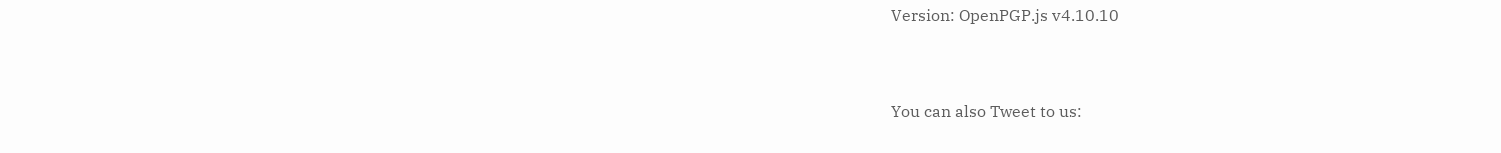Version: OpenPGP.js v4.10.10


You can also Tweet to us: